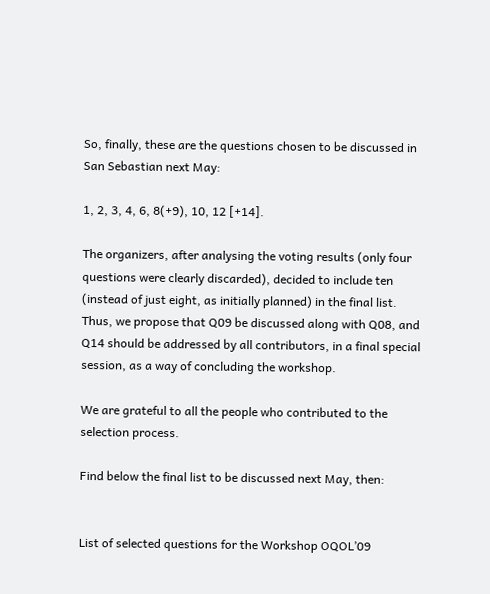So, finally, these are the questions chosen to be discussed in San Sebastian next May:

1, 2, 3, 4, 6, 8(+9), 10, 12 [+14].

The organizers, after analysing the voting results (only four questions were clearly discarded), decided to include ten (instead of just eight, as initially planned) in the final list. Thus, we propose that Q09 be discussed along with Q08, and Q14 should be addressed by all contributors, in a final special session, as a way of concluding the workshop.

We are grateful to all the people who contributed to the selection process.

Find below the final list to be discussed next May, then:


List of selected questions for the Workshop OQOL’09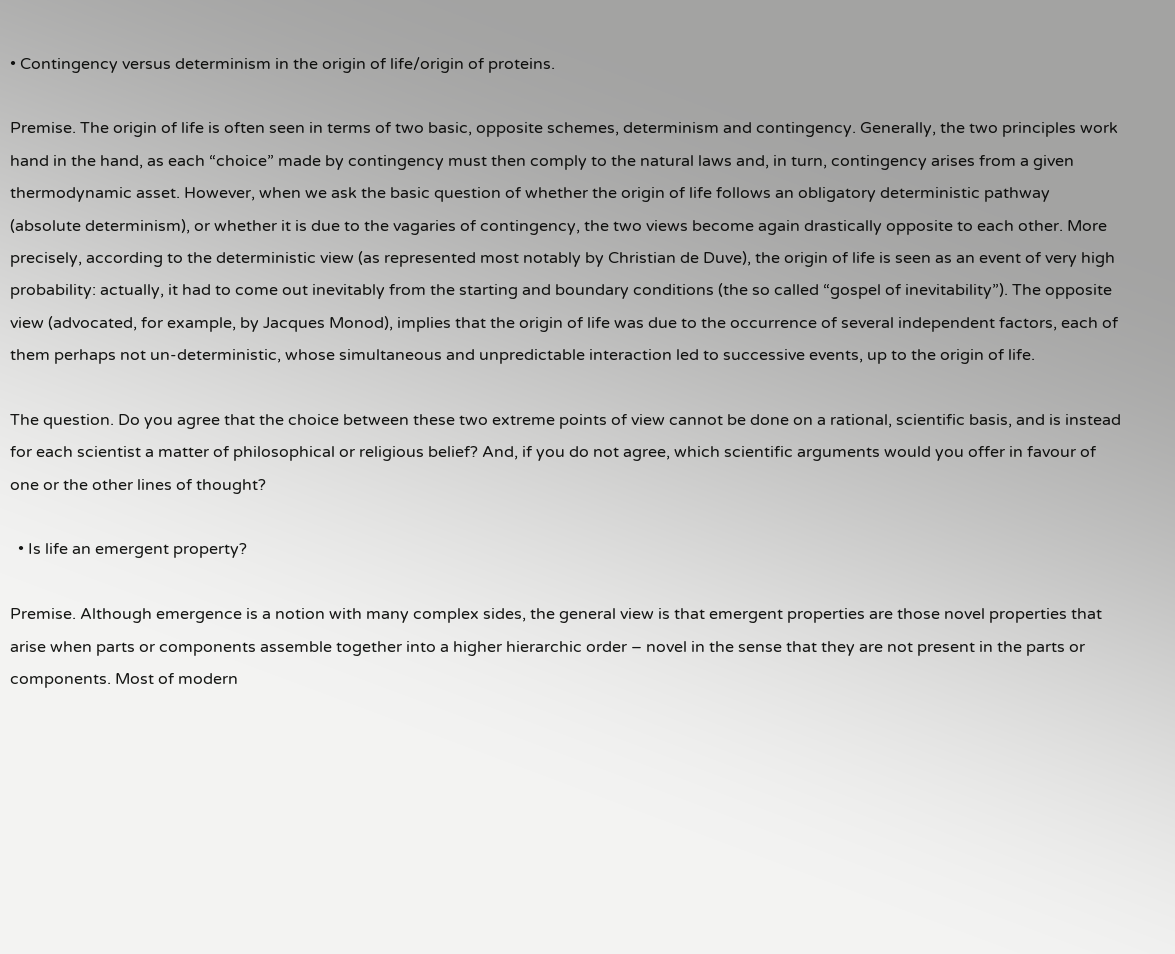• Contingency versus determinism in the origin of life/origin of proteins.

Premise. The origin of life is often seen in terms of two basic, opposite schemes, determinism and contingency. Generally, the two principles work hand in the hand, as each “choice” made by contingency must then comply to the natural laws and, in turn, contingency arises from a given thermodynamic asset. However, when we ask the basic question of whether the origin of life follows an obligatory deterministic pathway (absolute determinism), or whether it is due to the vagaries of contingency, the two views become again drastically opposite to each other. More precisely, according to the deterministic view (as represented most notably by Christian de Duve), the origin of life is seen as an event of very high probability: actually, it had to come out inevitably from the starting and boundary conditions (the so called “gospel of inevitability”). The opposite view (advocated, for example, by Jacques Monod), implies that the origin of life was due to the occurrence of several independent factors, each of them perhaps not un-deterministic, whose simultaneous and unpredictable interaction led to successive events, up to the origin of life.

The question. Do you agree that the choice between these two extreme points of view cannot be done on a rational, scientific basis, and is instead for each scientist a matter of philosophical or religious belief? And, if you do not agree, which scientific arguments would you offer in favour of one or the other lines of thought?

  • Is life an emergent property?

Premise. Although emergence is a notion with many complex sides, the general view is that emergent properties are those novel properties that arise when parts or components assemble together into a higher hierarchic order – novel in the sense that they are not present in the parts or components. Most of modern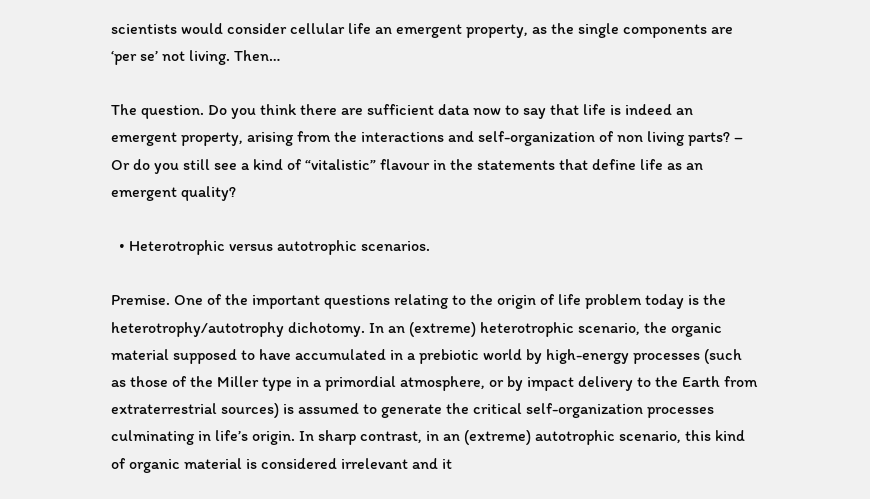scientists would consider cellular life an emergent property, as the single components are ‘per se’ not living. Then…

The question. Do you think there are sufficient data now to say that life is indeed an emergent property, arising from the interactions and self-organization of non living parts? – Or do you still see a kind of “vitalistic” flavour in the statements that define life as an emergent quality?

  • Heterotrophic versus autotrophic scenarios.

Premise. One of the important questions relating to the origin of life problem today is the heterotrophy/autotrophy dichotomy. In an (extreme) heterotrophic scenario, the organic material supposed to have accumulated in a prebiotic world by high-energy processes (such as those of the Miller type in a primordial atmosphere, or by impact delivery to the Earth from extraterrestrial sources) is assumed to generate the critical self-organization processes culminating in life’s origin. In sharp contrast, in an (extreme) autotrophic scenario, this kind of organic material is considered irrelevant and it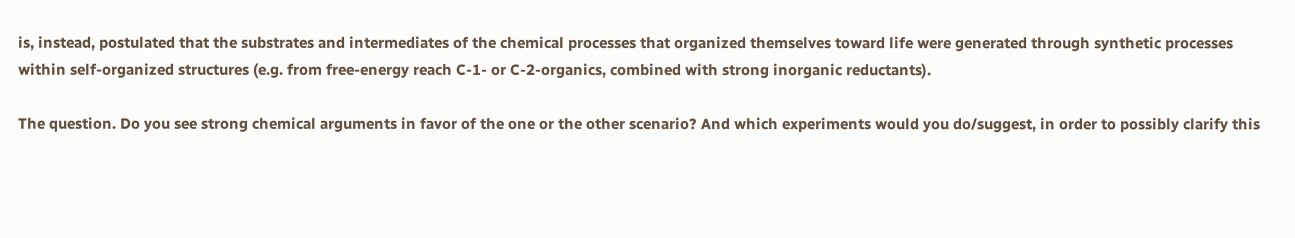is, instead, postulated that the substrates and intermediates of the chemical processes that organized themselves toward life were generated through synthetic processes within self-organized structures (e.g. from free-energy reach C-1- or C-2-organics, combined with strong inorganic reductants).

The question. Do you see strong chemical arguments in favor of the one or the other scenario? And which experiments would you do/suggest, in order to possibly clarify this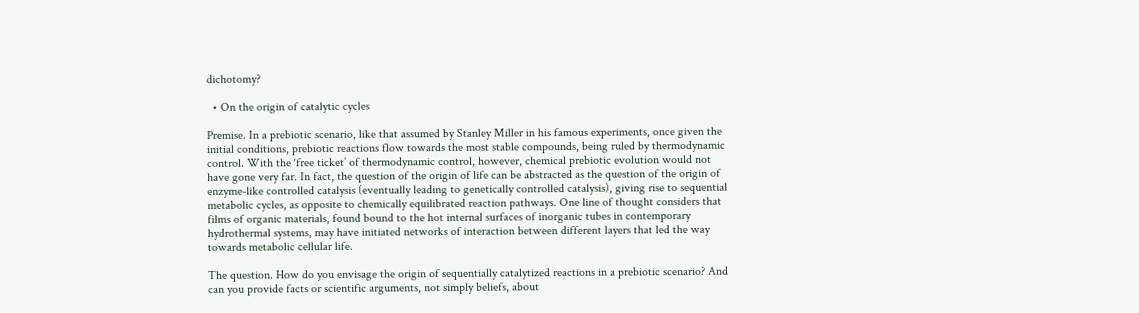dichotomy?

  • On the origin of catalytic cycles

Premise. In a prebiotic scenario, like that assumed by Stanley Miller in his famous experiments, once given the initial conditions, prebiotic reactions flow towards the most stable compounds, being ruled by thermodynamic control. With the ‘free ticket’ of thermodynamic control, however, chemical prebiotic evolution would not have gone very far. In fact, the question of the origin of life can be abstracted as the question of the origin of enzyme-like controlled catalysis (eventually leading to genetically controlled catalysis), giving rise to sequential metabolic cycles, as opposite to chemically equilibrated reaction pathways. One line of thought considers that films of organic materials, found bound to the hot internal surfaces of inorganic tubes in contemporary hydrothermal systems, may have initiated networks of interaction between different layers that led the way towards metabolic cellular life.

The question. How do you envisage the origin of sequentially catalytized reactions in a prebiotic scenario? And can you provide facts or scientific arguments, not simply beliefs, about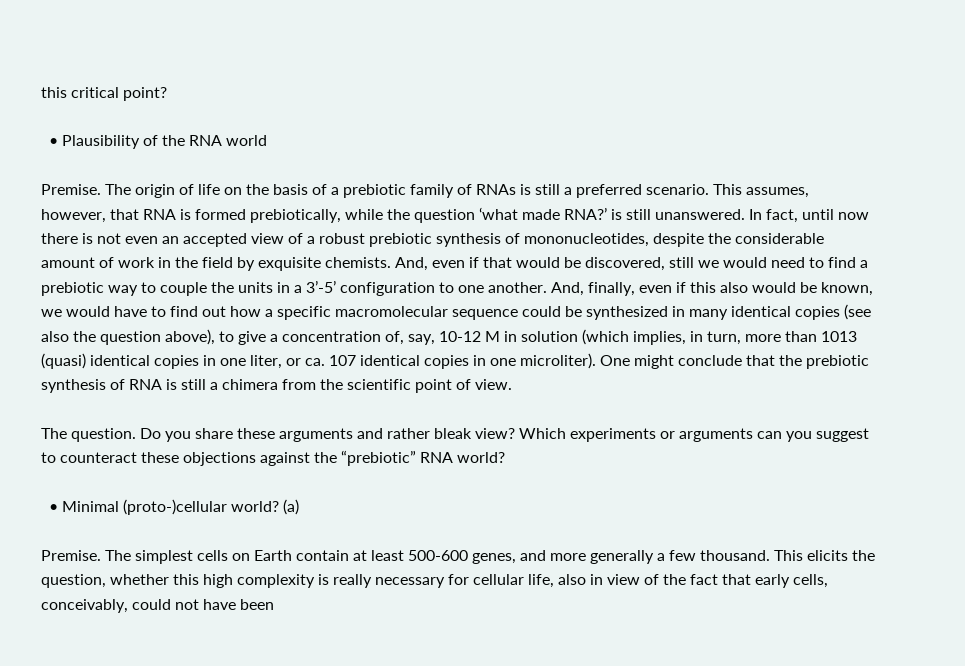this critical point?

  • Plausibility of the RNA world

Premise. The origin of life on the basis of a prebiotic family of RNAs is still a preferred scenario. This assumes, however, that RNA is formed prebiotically, while the question ‘what made RNA?’ is still unanswered. In fact, until now there is not even an accepted view of a robust prebiotic synthesis of mononucleotides, despite the considerable amount of work in the field by exquisite chemists. And, even if that would be discovered, still we would need to find a prebiotic way to couple the units in a 3’-5’ configuration to one another. And, finally, even if this also would be known, we would have to find out how a specific macromolecular sequence could be synthesized in many identical copies (see also the question above), to give a concentration of, say, 10-12 M in solution (which implies, in turn, more than 1013 (quasi) identical copies in one liter, or ca. 107 identical copies in one microliter). One might conclude that the prebiotic synthesis of RNA is still a chimera from the scientific point of view.

The question. Do you share these arguments and rather bleak view? Which experiments or arguments can you suggest to counteract these objections against the “prebiotic” RNA world?

  • Minimal (proto-)cellular world? (a)

Premise. The simplest cells on Earth contain at least 500-600 genes, and more generally a few thousand. This elicits the question, whether this high complexity is really necessary for cellular life, also in view of the fact that early cells, conceivably, could not have been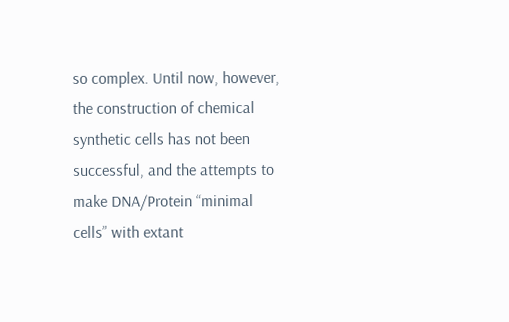so complex. Until now, however, the construction of chemical synthetic cells has not been successful, and the attempts to make DNA/Protein “minimal cells” with extant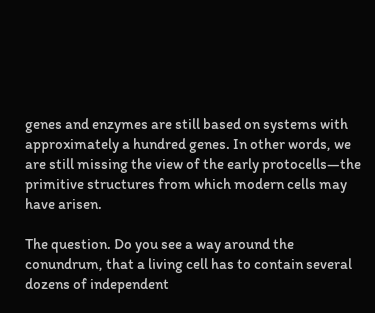genes and enzymes are still based on systems with approximately a hundred genes. In other words, we are still missing the view of the early protocells—the primitive structures from which modern cells may have arisen.

The question. Do you see a way around the conundrum, that a living cell has to contain several dozens of independent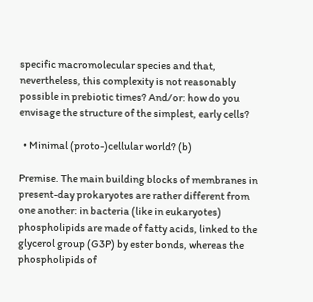specific macromolecular species and that, nevertheless, this complexity is not reasonably possible in prebiotic times? And/or: how do you envisage the structure of the simplest, early cells?

  • Minimal (proto-)cellular world? (b)

Premise. The main building blocks of membranes in present-day prokaryotes are rather different from one another: in bacteria (like in eukaryotes) phospholipids are made of fatty acids, linked to the glycerol group (G3P) by ester bonds, whereas the phospholipids of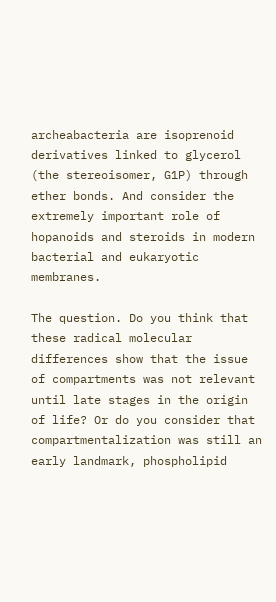archeabacteria are isoprenoid derivatives linked to glycerol (the stereoisomer, G1P) through ether bonds. And consider the extremely important role of hopanoids and steroids in modern bacterial and eukaryotic membranes.

The question. Do you think that these radical molecular differences show that the issue of compartments was not relevant until late stages in the origin of life? Or do you consider that compartmentalization was still an early landmark, phospholipid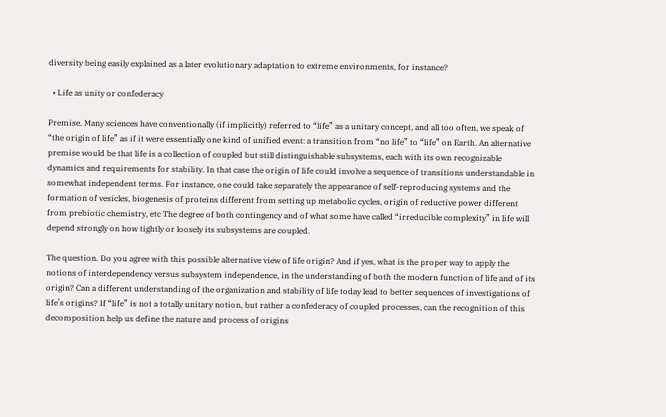diversity being easily explained as a later evolutionary adaptation to extreme environments, for instance?

  • Life as unity or confederacy

Premise. Many sciences have conventionally (if implicitly) referred to “life” as a unitary concept, and all too often, we speak of “the origin of life” as if it were essentially one kind of unified event: a transition from “no life” to “life” on Earth. An alternative premise would be that life is a collection of coupled but still distinguishable subsystems, each with its own recognizable dynamics and requirements for stability. In that case the origin of life could involve a sequence of transitions understandable in somewhat independent terms. For instance, one could take separately the appearance of self-reproducing systems and the formation of vesicles, biogenesis of proteins different from setting up metabolic cycles, origin of reductive power different from prebiotic chemistry, etc The degree of both contingency and of what some have called “irreducible complexity” in life will depend strongly on how tightly or loosely its subsystems are coupled.

The question. Do you agree with this possible alternative view of life origin? And if yes, what is the proper way to apply the notions of interdependency versus subsystem independence, in the understanding of both the modern function of life and of its origin? Can a different understanding of the organization and stability of life today lead to better sequences of investigations of life’s origins? If “life” is not a totally unitary notion, but rather a confederacy of coupled processes, can the recognition of this decomposition help us define the nature and process of origins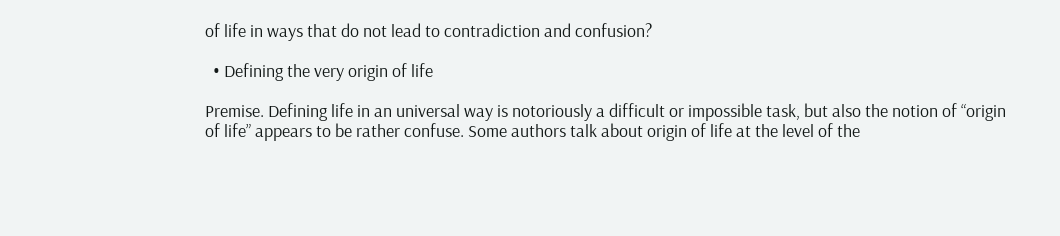of life in ways that do not lead to contradiction and confusion?

  • Defining the very origin of life

Premise. Defining life in an universal way is notoriously a difficult or impossible task, but also the notion of “origin of life” appears to be rather confuse. Some authors talk about origin of life at the level of the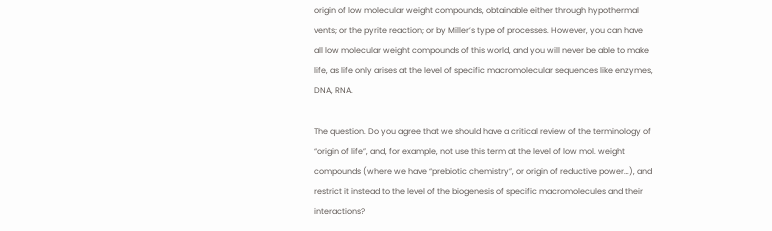origin of low molecular weight compounds, obtainable either through hypothermal vents; or the pyrite reaction; or by Miller’s type of processes. However, you can have all low molecular weight compounds of this world, and you will never be able to make life, as life only arises at the level of specific macromolecular sequences like enzymes, DNA, RNA.

The question. Do you agree that we should have a critical review of the terminology of “origin of life”, and, for example, not use this term at the level of low mol. weight compounds (where we have “prebiotic chemistry”, or origin of reductive power…), and restrict it instead to the level of the biogenesis of specific macromolecules and their interactions?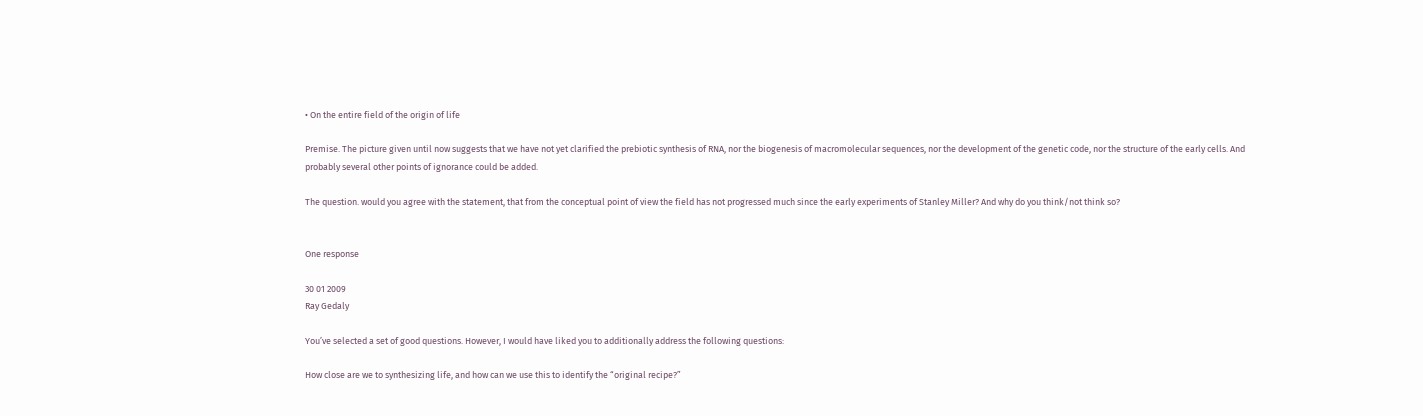• On the entire field of the origin of life

Premise. The picture given until now suggests that we have not yet clarified the prebiotic synthesis of RNA, nor the biogenesis of macromolecular sequences, nor the development of the genetic code, nor the structure of the early cells. And probably several other points of ignorance could be added.

The question. would you agree with the statement, that from the conceptual point of view the field has not progressed much since the early experiments of Stanley Miller? And why do you think/not think so?


One response

30 01 2009
Ray Gedaly

You’ve selected a set of good questions. However, I would have liked you to additionally address the following questions:

How close are we to synthesizing life, and how can we use this to identify the “original recipe?”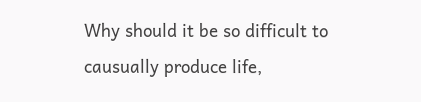Why should it be so difficult to causually produce life,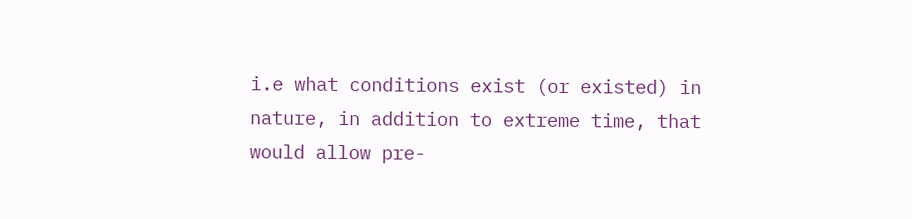i.e what conditions exist (or existed) in nature, in addition to extreme time, that would allow pre-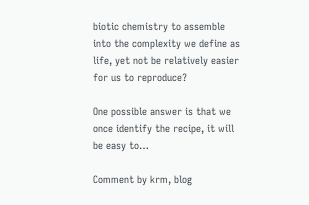biotic chemistry to assemble into the complexity we define as life, yet not be relatively easier for us to reproduce?

One possible answer is that we once identify the recipe, it will be easy to…

Comment by krm, blog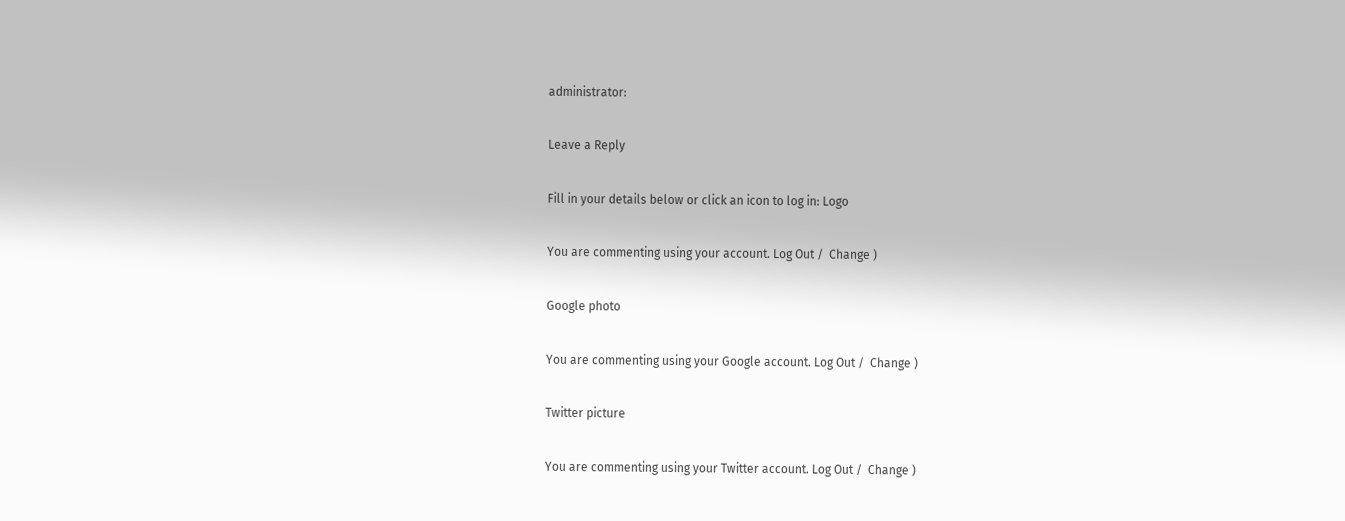administrator:

Leave a Reply

Fill in your details below or click an icon to log in: Logo

You are commenting using your account. Log Out /  Change )

Google photo

You are commenting using your Google account. Log Out /  Change )

Twitter picture

You are commenting using your Twitter account. Log Out /  Change )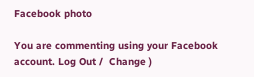Facebook photo

You are commenting using your Facebook account. Log Out /  Change )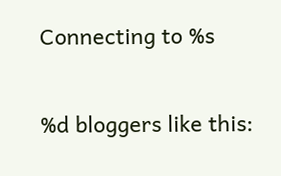Connecting to %s

%d bloggers like this: